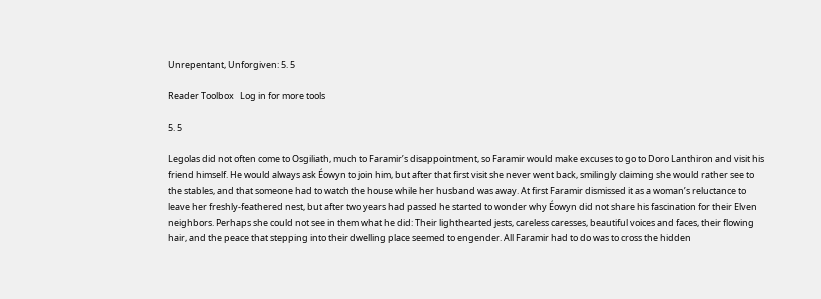Unrepentant, Unforgiven: 5. 5

Reader Toolbox   Log in for more tools

5. 5

Legolas did not often come to Osgiliath, much to Faramir’s disappointment, so Faramir would make excuses to go to Doro Lanthiron and visit his friend himself. He would always ask Éowyn to join him, but after that first visit she never went back, smilingly claiming she would rather see to the stables, and that someone had to watch the house while her husband was away. At first Faramir dismissed it as a woman’s reluctance to leave her freshly-feathered nest, but after two years had passed he started to wonder why Éowyn did not share his fascination for their Elven neighbors. Perhaps she could not see in them what he did: Their lighthearted jests, careless caresses, beautiful voices and faces, their flowing hair, and the peace that stepping into their dwelling place seemed to engender. All Faramir had to do was to cross the hidden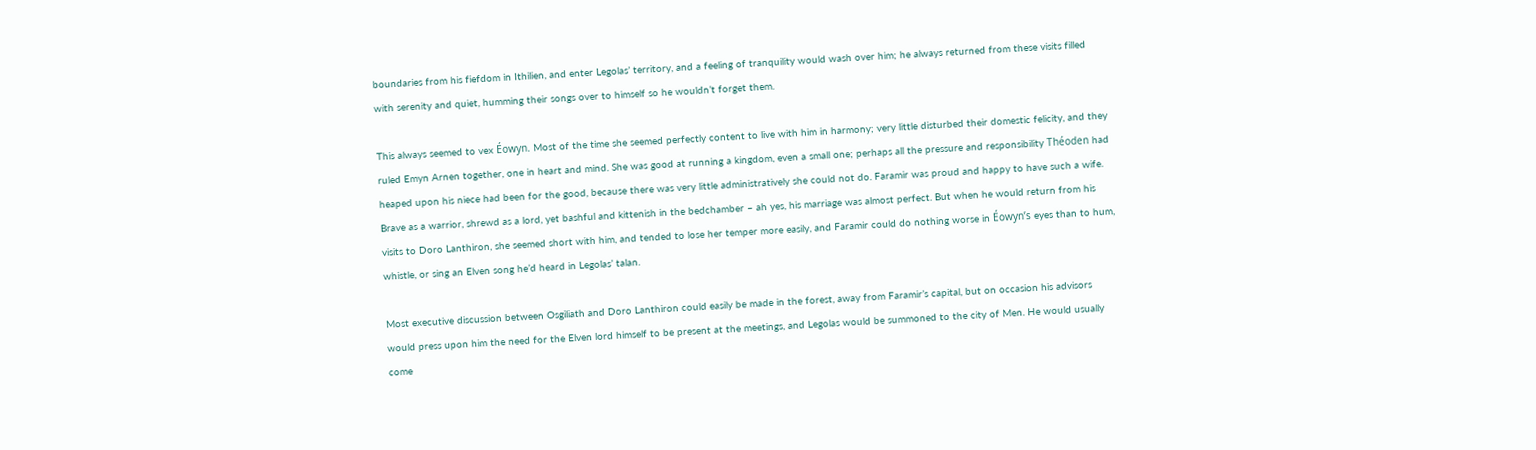boundaries from his fiefdom in Ithilien, and enter Legolas’ territory, and a feeling of tranquility would wash over him; he always returned from these visits filled with serenity and quiet, humming their songs over to himself so he wouldn’t forget them.

This always seemed to vex Éowyn. Most of the time she seemed perfectly content to live with him in harmony; very little disturbed their domestic felicity, and they ruled Emyn Arnen together, one in heart and mind. She was good at running a kingdom, even a small one; perhaps all the pressure and responsibility Théoden had heaped upon his niece had been for the good, because there was very little administratively she could not do. Faramir was proud and happy to have such a wife. Brave as a warrior, shrewd as a lord, yet bashful and kittenish in the bedchamber – ah yes, his marriage was almost perfect. But when he would return from his visits to Doro Lanthiron, she seemed short with him, and tended to lose her temper more easily, and Faramir could do nothing worse in Éowyn’s eyes than to hum, whistle, or sing an Elven song he’d heard in Legolas’ talan.

Most executive discussion between Osgiliath and Doro Lanthiron could easily be made in the forest, away from Faramir’s capital, but on occasion his advisors would press upon him the need for the Elven lord himself to be present at the meetings, and Legolas would be summoned to the city of Men. He would usually come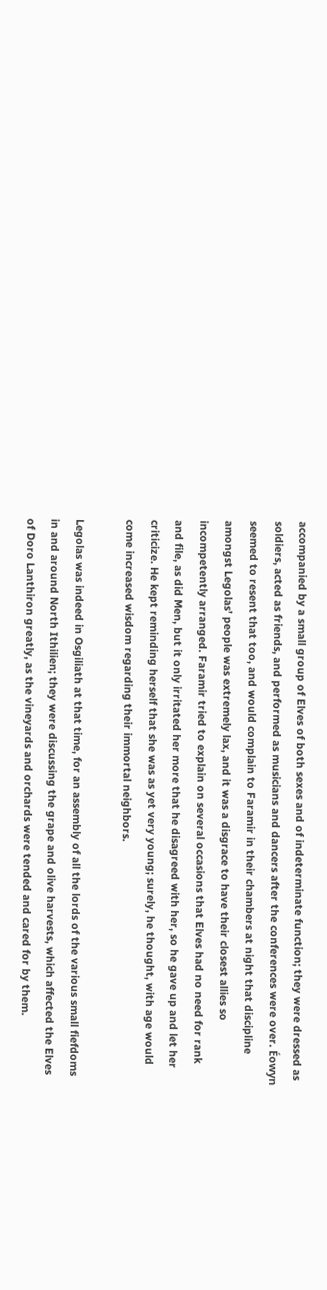accompanied by a small group of Elves of both sexes and of indeterminate function; they were dressed as soldiers, acted as friends, and performed as musicians and dancers after the conferences were over. Éowyn seemed to resent that too, and would complain to Faramir in their chambers at night that discipline amongst Legolas’ people was extremely lax, and it was a disgrace to have their closest allies so incompetently arranged. Faramir tried to explain on several occasions that Elves had no need for rank and file, as did Men, but it only irritated her more that he disagreed with her, so he gave up and let her criticize. He kept reminding herself that she was as yet very young; surely, he thought, with age would come increased wisdom regarding their immortal neighbors.

Legolas was indeed in Osgiliath at that time, for an assembly of all the lords of the various small fiefdoms in and around North Ithilien; they were discussing the grape and olive harvests, which affected the Elves of Doro Lanthiron greatly, as the vineyards and orchards were tended and cared for by them.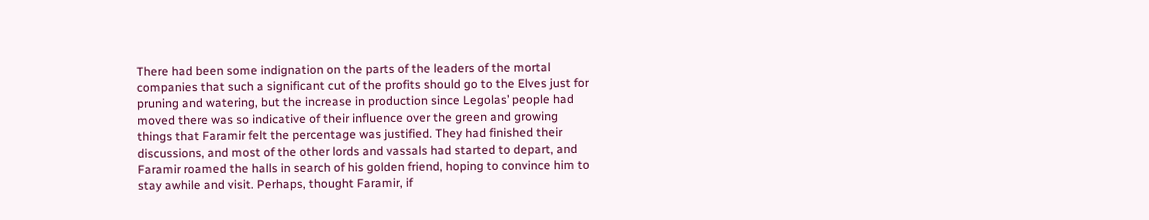There had been some indignation on the parts of the leaders of the mortal companies that such a significant cut of the profits should go to the Elves just for pruning and watering, but the increase in production since Legolas’ people had moved there was so indicative of their influence over the green and growing things that Faramir felt the percentage was justified. They had finished their discussions, and most of the other lords and vassals had started to depart, and Faramir roamed the halls in search of his golden friend, hoping to convince him to stay awhile and visit. Perhaps, thought Faramir, if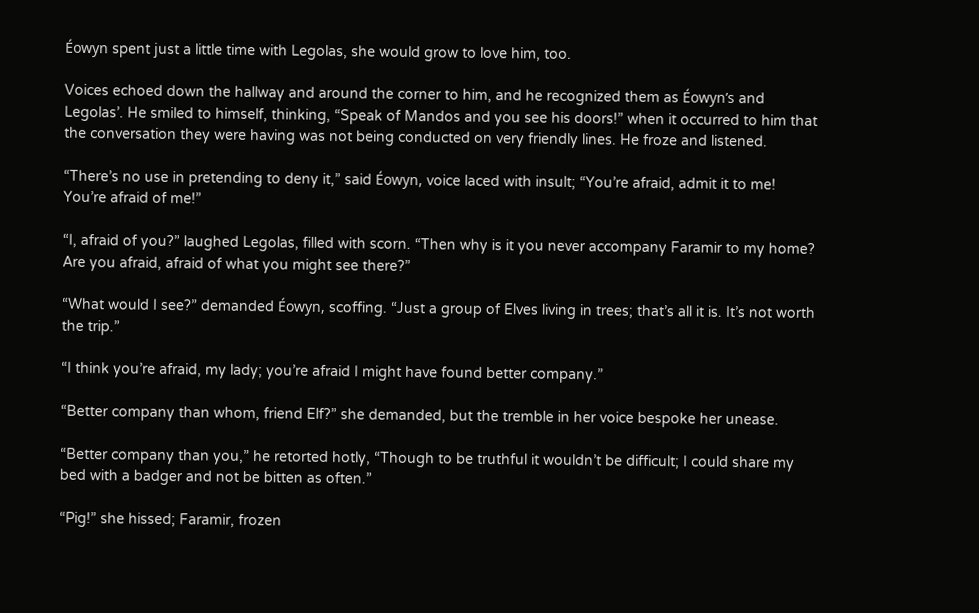Éowyn spent just a little time with Legolas, she would grow to love him, too.

Voices echoed down the hallway and around the corner to him, and he recognized them as Éowyn’s and Legolas’. He smiled to himself, thinking, “Speak of Mandos and you see his doors!” when it occurred to him that the conversation they were having was not being conducted on very friendly lines. He froze and listened.

“There’s no use in pretending to deny it,” said Éowyn, voice laced with insult; “You’re afraid, admit it to me! You’re afraid of me!”

“I, afraid of you?” laughed Legolas, filled with scorn. “Then why is it you never accompany Faramir to my home? Are you afraid, afraid of what you might see there?”

“What would I see?” demanded Éowyn, scoffing. “Just a group of Elves living in trees; that’s all it is. It’s not worth the trip.”

“I think you’re afraid, my lady; you’re afraid I might have found better company.”

“Better company than whom, friend Elf?” she demanded, but the tremble in her voice bespoke her unease.

“Better company than you,” he retorted hotly, “Though to be truthful it wouldn’t be difficult; I could share my bed with a badger and not be bitten as often.”

“Pig!” she hissed; Faramir, frozen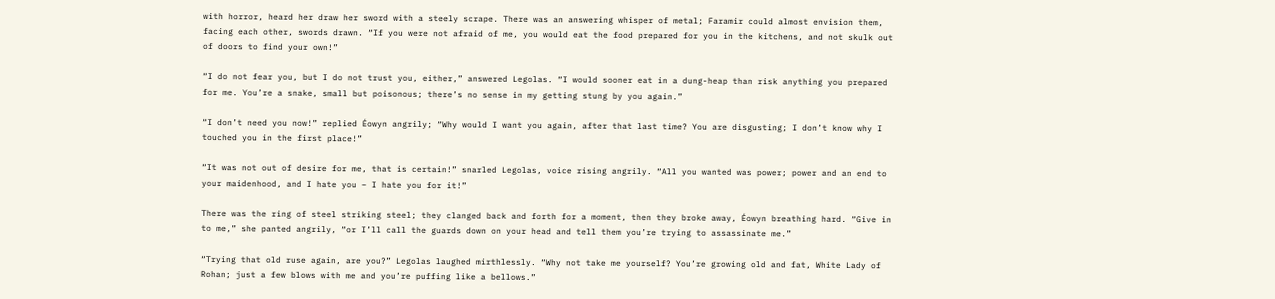with horror, heard her draw her sword with a steely scrape. There was an answering whisper of metal; Faramir could almost envision them, facing each other, swords drawn. “If you were not afraid of me, you would eat the food prepared for you in the kitchens, and not skulk out of doors to find your own!”

“I do not fear you, but I do not trust you, either,” answered Legolas. “I would sooner eat in a dung-heap than risk anything you prepared for me. You’re a snake, small but poisonous; there’s no sense in my getting stung by you again.”

“I don’t need you now!” replied Éowyn angrily; “Why would I want you again, after that last time? You are disgusting; I don’t know why I touched you in the first place!”

“It was not out of desire for me, that is certain!” snarled Legolas, voice rising angrily. “All you wanted was power; power and an end to your maidenhood, and I hate you – I hate you for it!”

There was the ring of steel striking steel; they clanged back and forth for a moment, then they broke away, Éowyn breathing hard. “Give in to me,” she panted angrily, “or I’ll call the guards down on your head and tell them you’re trying to assassinate me.”

“Trying that old ruse again, are you?” Legolas laughed mirthlessly. “Why not take me yourself? You’re growing old and fat, White Lady of Rohan; just a few blows with me and you’re puffing like a bellows.”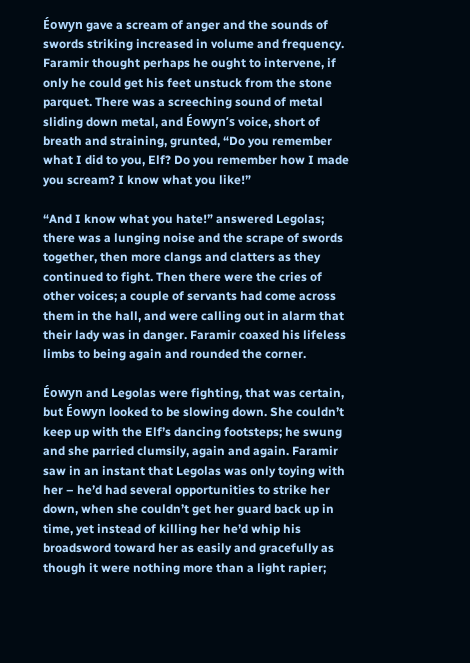Éowyn gave a scream of anger and the sounds of swords striking increased in volume and frequency. Faramir thought perhaps he ought to intervene, if only he could get his feet unstuck from the stone parquet. There was a screeching sound of metal sliding down metal, and Éowyn’s voice, short of breath and straining, grunted, “Do you remember what I did to you, Elf? Do you remember how I made you scream? I know what you like!”

“And I know what you hate!” answered Legolas; there was a lunging noise and the scrape of swords together, then more clangs and clatters as they continued to fight. Then there were the cries of other voices; a couple of servants had come across them in the hall, and were calling out in alarm that their lady was in danger. Faramir coaxed his lifeless limbs to being again and rounded the corner.

Éowyn and Legolas were fighting, that was certain, but Éowyn looked to be slowing down. She couldn’t keep up with the Elf’s dancing footsteps; he swung and she parried clumsily, again and again. Faramir saw in an instant that Legolas was only toying with her – he’d had several opportunities to strike her down, when she couldn’t get her guard back up in time, yet instead of killing her he’d whip his broadsword toward her as easily and gracefully as though it were nothing more than a light rapier;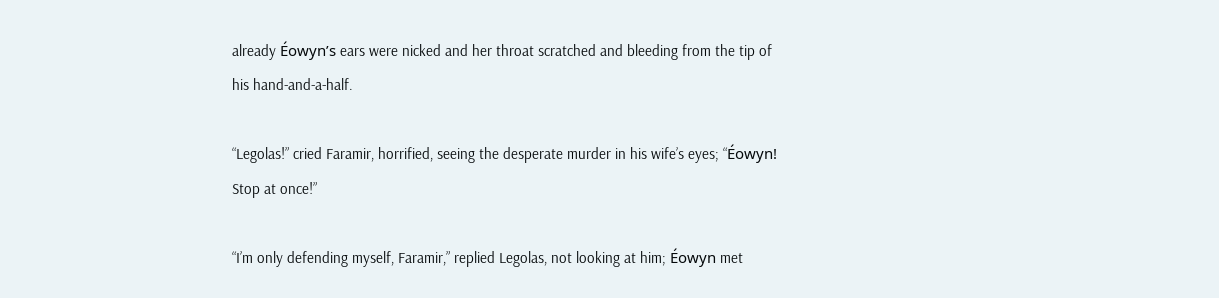already Éowyn’s ears were nicked and her throat scratched and bleeding from the tip of his hand-and-a-half.

“Legolas!” cried Faramir, horrified, seeing the desperate murder in his wife’s eyes; “Éowyn! Stop at once!”

“I’m only defending myself, Faramir,” replied Legolas, not looking at him; Éowyn met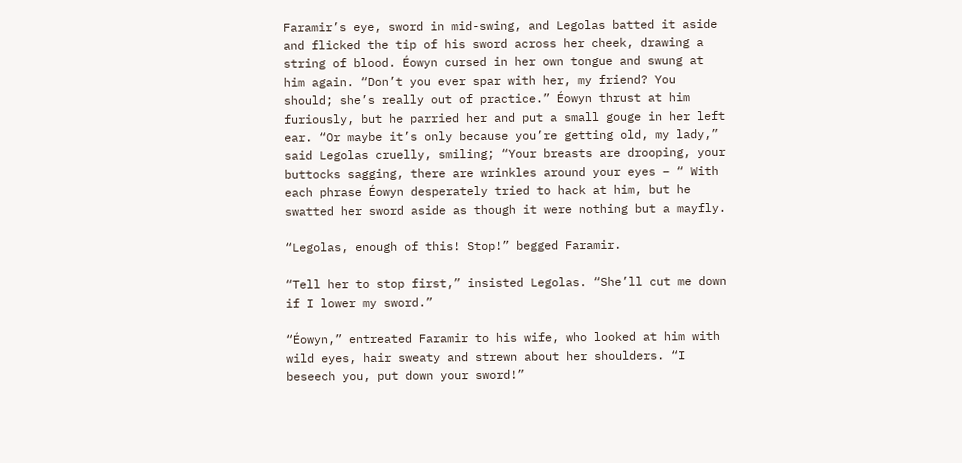Faramir’s eye, sword in mid-swing, and Legolas batted it aside and flicked the tip of his sword across her cheek, drawing a string of blood. Éowyn cursed in her own tongue and swung at him again. “Don’t you ever spar with her, my friend? You should; she’s really out of practice.” Éowyn thrust at him furiously, but he parried her and put a small gouge in her left ear. “Or maybe it’s only because you’re getting old, my lady,” said Legolas cruelly, smiling; “Your breasts are drooping, your buttocks sagging, there are wrinkles around your eyes – “ With each phrase Éowyn desperately tried to hack at him, but he swatted her sword aside as though it were nothing but a mayfly.

“Legolas, enough of this! Stop!” begged Faramir.

“Tell her to stop first,” insisted Legolas. “She’ll cut me down if I lower my sword.”

“Éowyn,” entreated Faramir to his wife, who looked at him with wild eyes, hair sweaty and strewn about her shoulders. “I beseech you, put down your sword!”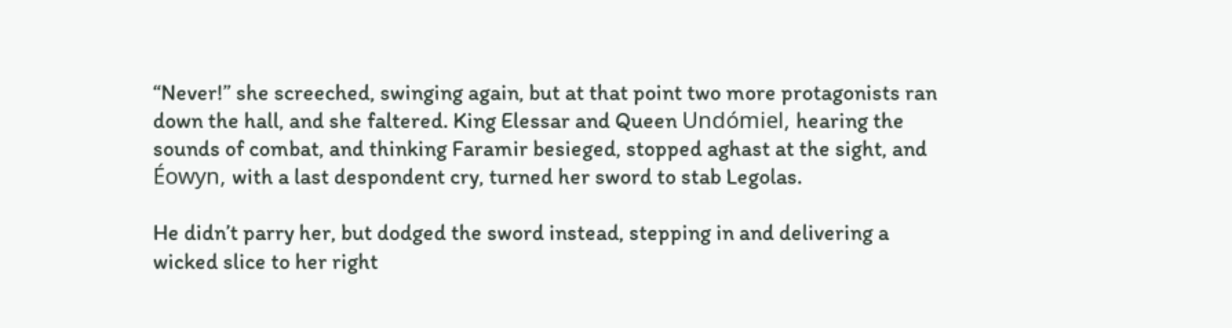“Never!” she screeched, swinging again, but at that point two more protagonists ran down the hall, and she faltered. King Elessar and Queen Undómiel, hearing the sounds of combat, and thinking Faramir besieged, stopped aghast at the sight, and Éowyn, with a last despondent cry, turned her sword to stab Legolas.

He didn’t parry her, but dodged the sword instead, stepping in and delivering a wicked slice to her right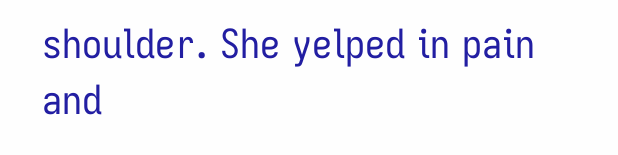shoulder. She yelped in pain and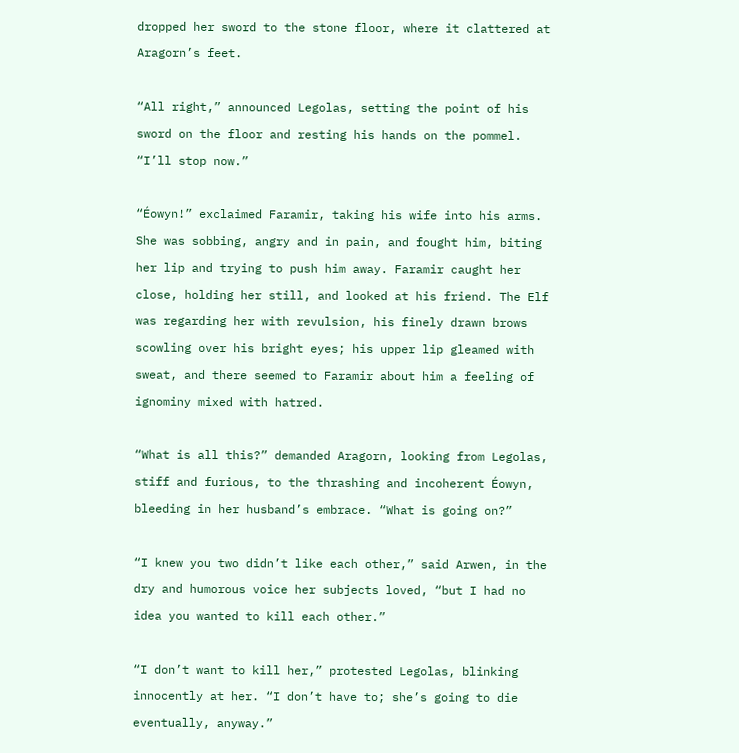dropped her sword to the stone floor, where it clattered at Aragorn’s feet.

“All right,” announced Legolas, setting the point of his sword on the floor and resting his hands on the pommel. “I’ll stop now.”

“Éowyn!” exclaimed Faramir, taking his wife into his arms. She was sobbing, angry and in pain, and fought him, biting her lip and trying to push him away. Faramir caught her close, holding her still, and looked at his friend. The Elf was regarding her with revulsion, his finely drawn brows scowling over his bright eyes; his upper lip gleamed with sweat, and there seemed to Faramir about him a feeling of ignominy mixed with hatred.

“What is all this?” demanded Aragorn, looking from Legolas, stiff and furious, to the thrashing and incoherent Éowyn, bleeding in her husband’s embrace. “What is going on?”

“I knew you two didn’t like each other,” said Arwen, in the dry and humorous voice her subjects loved, “but I had no idea you wanted to kill each other.”

“I don’t want to kill her,” protested Legolas, blinking innocently at her. “I don’t have to; she’s going to die eventually, anyway.”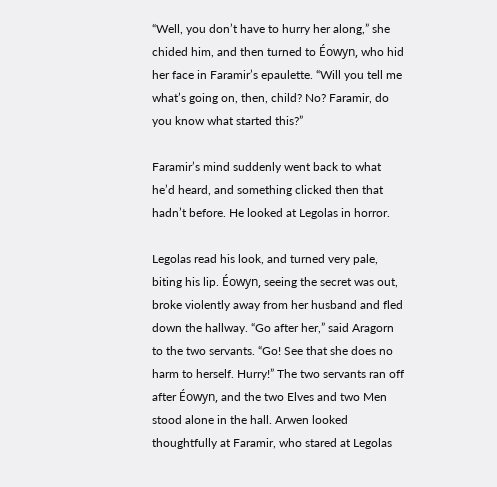“Well, you don’t have to hurry her along,” she chided him, and then turned to Éowyn, who hid her face in Faramir’s epaulette. “Will you tell me what’s going on, then, child? No? Faramir, do you know what started this?”

Faramir’s mind suddenly went back to what he’d heard, and something clicked then that hadn’t before. He looked at Legolas in horror.

Legolas read his look, and turned very pale, biting his lip. Éowyn, seeing the secret was out, broke violently away from her husband and fled down the hallway. “Go after her,” said Aragorn to the two servants. “Go! See that she does no harm to herself. Hurry!” The two servants ran off after Éowyn, and the two Elves and two Men stood alone in the hall. Arwen looked thoughtfully at Faramir, who stared at Legolas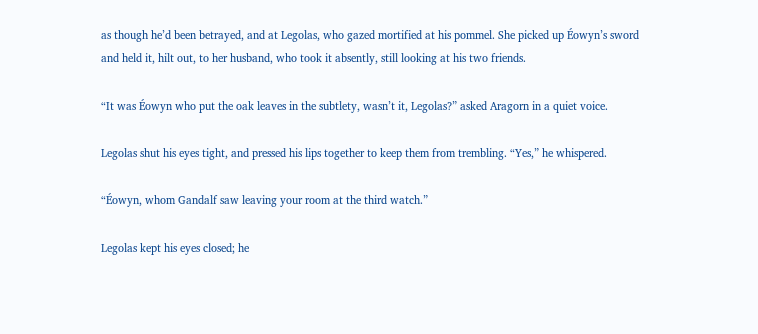as though he’d been betrayed, and at Legolas, who gazed mortified at his pommel. She picked up Éowyn’s sword and held it, hilt out, to her husband, who took it absently, still looking at his two friends.

“It was Éowyn who put the oak leaves in the subtlety, wasn’t it, Legolas?” asked Aragorn in a quiet voice.

Legolas shut his eyes tight, and pressed his lips together to keep them from trembling. “Yes,” he whispered.

“Éowyn, whom Gandalf saw leaving your room at the third watch.”

Legolas kept his eyes closed; he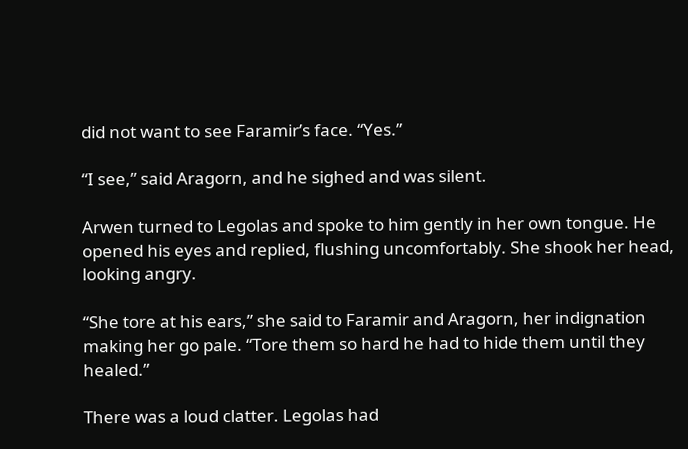did not want to see Faramir’s face. “Yes.”

“I see,” said Aragorn, and he sighed and was silent.

Arwen turned to Legolas and spoke to him gently in her own tongue. He opened his eyes and replied, flushing uncomfortably. She shook her head, looking angry.

“She tore at his ears,” she said to Faramir and Aragorn, her indignation making her go pale. “Tore them so hard he had to hide them until they healed.”

There was a loud clatter. Legolas had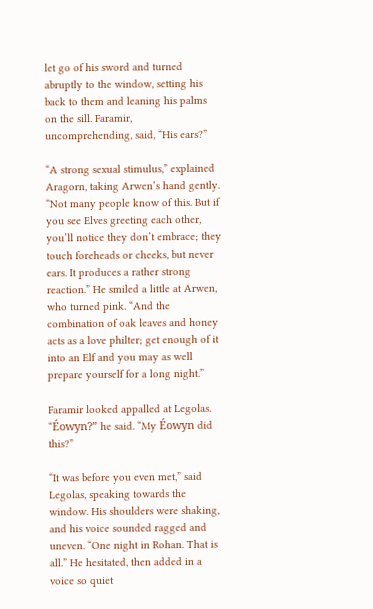let go of his sword and turned abruptly to the window, setting his back to them and leaning his palms on the sill. Faramir, uncomprehending, said, “His ears?”

“A strong sexual stimulus,” explained Aragorn, taking Arwen’s hand gently. “Not many people know of this. But if you see Elves greeting each other, you’ll notice they don’t embrace; they touch foreheads or cheeks, but never ears. It produces a rather strong reaction.” He smiled a little at Arwen, who turned pink. “And the combination of oak leaves and honey acts as a love philter; get enough of it into an Elf and you may as well prepare yourself for a long night.”

Faramir looked appalled at Legolas. “Éowyn?” he said. “My Éowyn did this?”

“It was before you even met,” said Legolas, speaking towards the window. His shoulders were shaking, and his voice sounded ragged and uneven. “One night in Rohan. That is all.” He hesitated, then added in a voice so quiet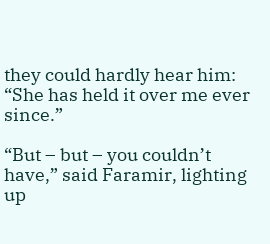they could hardly hear him: “She has held it over me ever since.”

“But – but – you couldn’t have,” said Faramir, lighting up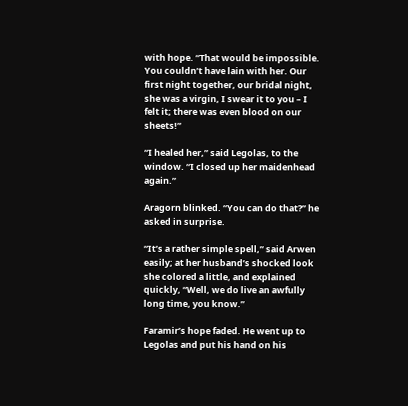with hope. “That would be impossible. You couldn’t have lain with her. Our first night together, our bridal night, she was a virgin, I swear it to you – I felt it; there was even blood on our sheets!”

“I healed her,” said Legolas, to the window. “I closed up her maidenhead again.”

Aragorn blinked. “You can do that?” he asked in surprise.

“It’s a rather simple spell,” said Arwen easily; at her husband’s shocked look she colored a little, and explained quickly, “Well, we do live an awfully long time, you know.”

Faramir’s hope faded. He went up to Legolas and put his hand on his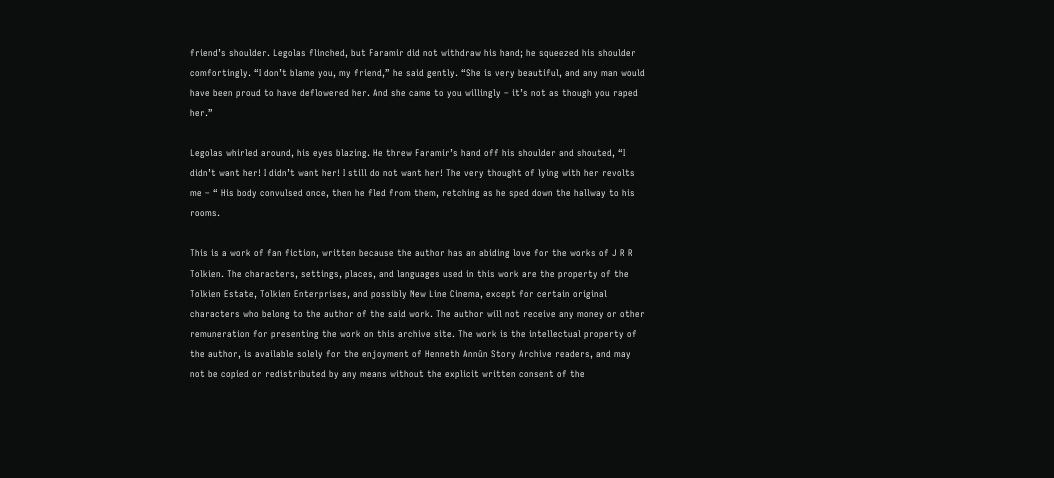friend’s shoulder. Legolas flinched, but Faramir did not withdraw his hand; he squeezed his shoulder comfortingly. “I don’t blame you, my friend,” he said gently. “She is very beautiful, and any man would have been proud to have deflowered her. And she came to you willingly – it’s not as though you raped her.”

Legolas whirled around, his eyes blazing. He threw Faramir’s hand off his shoulder and shouted, “I didn’t want her! I didn’t want her! I still do not want her! The very thought of lying with her revolts me – “ His body convulsed once, then he fled from them, retching as he sped down the hallway to his rooms.

This is a work of fan fiction, written because the author has an abiding love for the works of J R R Tolkien. The characters, settings, places, and languages used in this work are the property of the Tolkien Estate, Tolkien Enterprises, and possibly New Line Cinema, except for certain original characters who belong to the author of the said work. The author will not receive any money or other remuneration for presenting the work on this archive site. The work is the intellectual property of the author, is available solely for the enjoyment of Henneth Annûn Story Archive readers, and may not be copied or redistributed by any means without the explicit written consent of the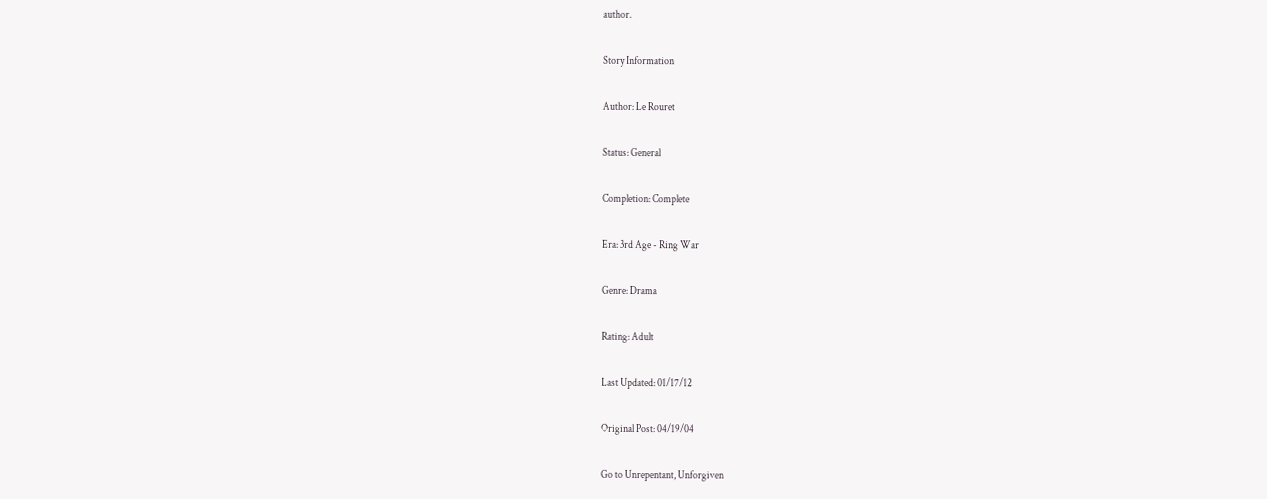author.

Story Information

Author: Le Rouret

Status: General

Completion: Complete

Era: 3rd Age - Ring War

Genre: Drama

Rating: Adult

Last Updated: 01/17/12

Original Post: 04/19/04

Go to Unrepentant, Unforgiven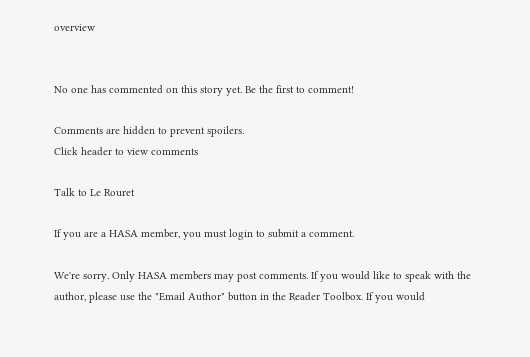overview


No one has commented on this story yet. Be the first to comment!

Comments are hidden to prevent spoilers.
Click header to view comments

Talk to Le Rouret

If you are a HASA member, you must login to submit a comment.

We're sorry. Only HASA members may post comments. If you would like to speak with the author, please use the "Email Author" button in the Reader Toolbox. If you would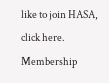like to join HASA, click here. Membership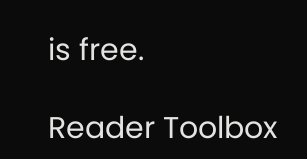is free.

Reader Toolbox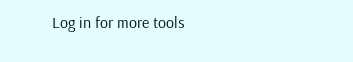Log in for more tools